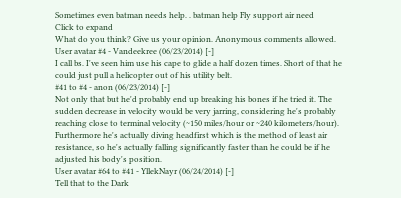Sometimes even batman needs help. . batman help Fly support air need
Click to expand
What do you think? Give us your opinion. Anonymous comments allowed.
User avatar #4 - Vandeekree (06/23/2014) [-]
I call bs. I've seen him use his cape to glide a half dozen times. Short of that he could just pull a helicopter out of his utility belt.
#41 to #4 - anon (06/23/2014) [-]
Not only that but he'd probably end up breaking his bones if he tried it. The sudden decrease in velocity would be very jarring, considering he's probably reaching close to terminal velocity (~150 miles/hour or ~240 kilometers/hour). Furthermore he's actually diving headfirst which is the method of least air resistance, so he's actually falling significantly faster than he could be if he adjusted his body's position.
User avatar #64 to #41 - YllekNayr (06/24/2014) [-]
Tell that to the Dark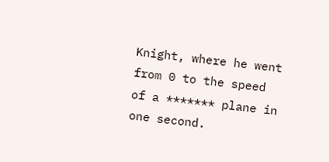Knight, where he went from 0 to the speed of a ******* plane in one second.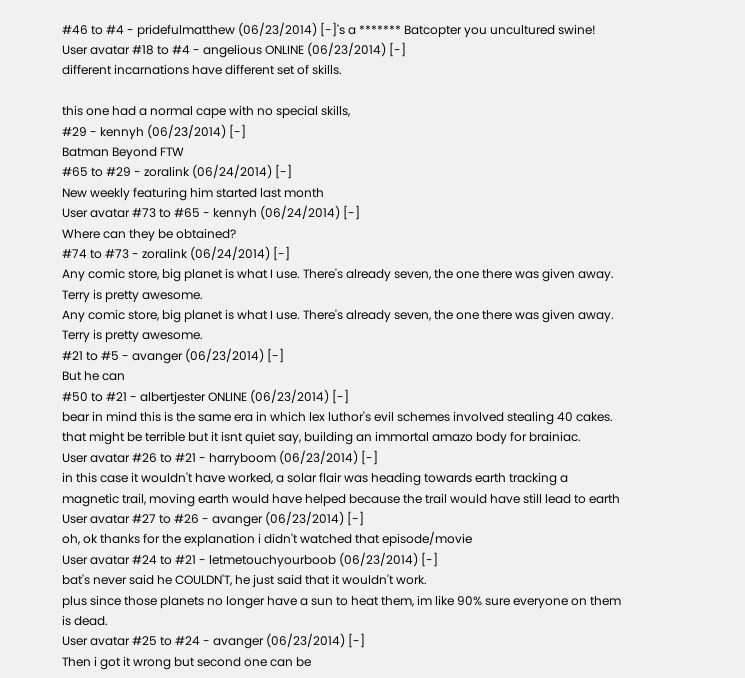#46 to #4 - pridefulmatthew (06/23/2014) [-]'s a ******* Batcopter you uncultured swine!
User avatar #18 to #4 - angelious ONLINE (06/23/2014) [-]
different incarnations have different set of skills.

this one had a normal cape with no special skills,
#29 - kennyh (06/23/2014) [-]
Batman Beyond FTW
#65 to #29 - zoralink (06/24/2014) [-]
New weekly featuring him started last month
User avatar #73 to #65 - kennyh (06/24/2014) [-]
Where can they be obtained?
#74 to #73 - zoralink (06/24/2014) [-]
Any comic store, big planet is what I use. There's already seven, the one there was given away. Terry is pretty awesome.
Any comic store, big planet is what I use. There's already seven, the one there was given away. Terry is pretty awesome.
#21 to #5 - avanger (06/23/2014) [-]
But he can
#50 to #21 - albertjester ONLINE (06/23/2014) [-]
bear in mind this is the same era in which lex luthor's evil schemes involved stealing 40 cakes. that might be terrible but it isnt quiet say, building an immortal amazo body for brainiac.
User avatar #26 to #21 - harryboom (06/23/2014) [-]
in this case it wouldn't have worked, a solar flair was heading towards earth tracking a magnetic trail, moving earth would have helped because the trail would have still lead to earth
User avatar #27 to #26 - avanger (06/23/2014) [-]
oh, ok thanks for the explanation i didn't watched that episode/movie
User avatar #24 to #21 - letmetouchyourboob (06/23/2014) [-]
bat's never said he COULDN'T, he just said that it wouldn't work.
plus since those planets no longer have a sun to heat them, im like 90% sure everyone on them is dead.
User avatar #25 to #24 - avanger (06/23/2014) [-]
Then i got it wrong but second one can be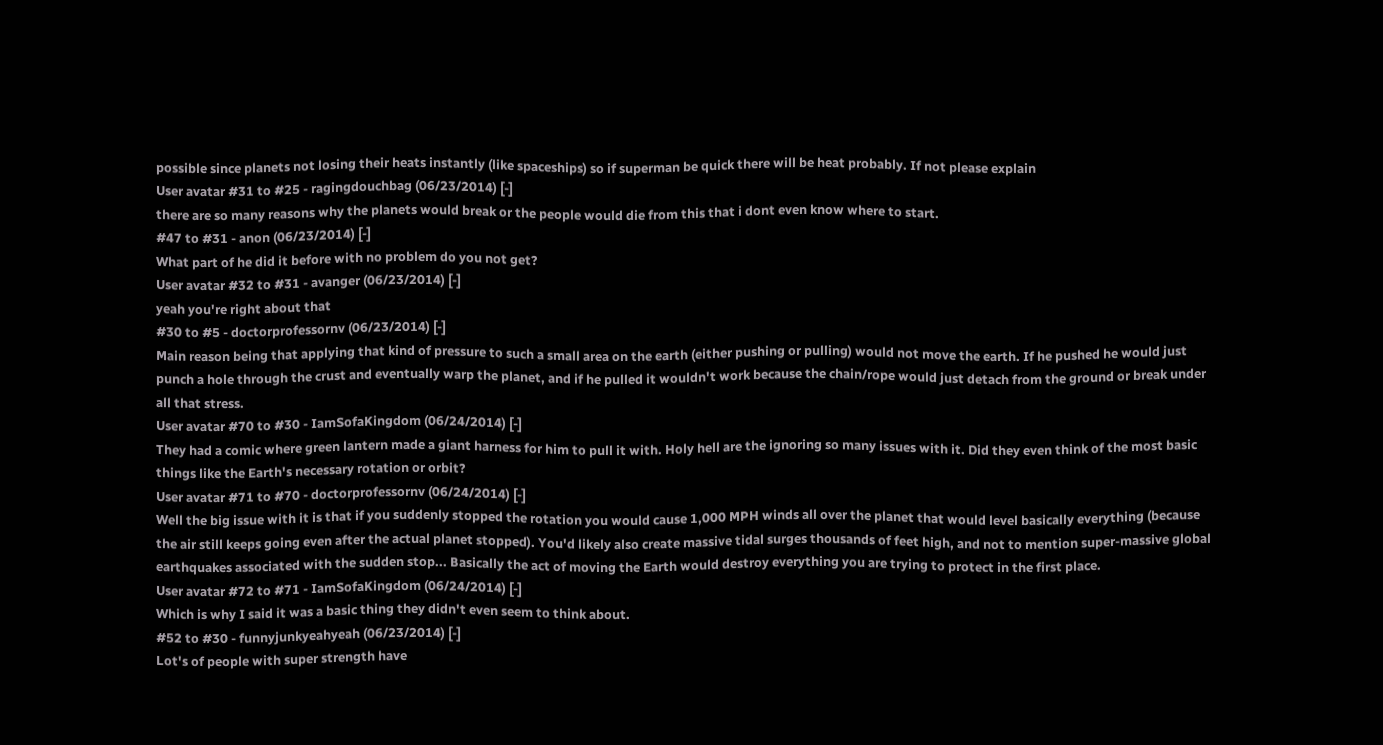possible since planets not losing their heats instantly (like spaceships) so if superman be quick there will be heat probably. If not please explain
User avatar #31 to #25 - ragingdouchbag (06/23/2014) [-]
there are so many reasons why the planets would break or the people would die from this that i dont even know where to start.
#47 to #31 - anon (06/23/2014) [-]
What part of he did it before with no problem do you not get?
User avatar #32 to #31 - avanger (06/23/2014) [-]
yeah you're right about that
#30 to #5 - doctorprofessornv (06/23/2014) [-]
Main reason being that applying that kind of pressure to such a small area on the earth (either pushing or pulling) would not move the earth. If he pushed he would just punch a hole through the crust and eventually warp the planet, and if he pulled it wouldn't work because the chain/rope would just detach from the ground or break under all that stress.
User avatar #70 to #30 - IamSofaKingdom (06/24/2014) [-]
They had a comic where green lantern made a giant harness for him to pull it with. Holy hell are the ignoring so many issues with it. Did they even think of the most basic things like the Earth's necessary rotation or orbit?
User avatar #71 to #70 - doctorprofessornv (06/24/2014) [-]
Well the big issue with it is that if you suddenly stopped the rotation you would cause 1,000 MPH winds all over the planet that would level basically everything (because the air still keeps going even after the actual planet stopped). You'd likely also create massive tidal surges thousands of feet high, and not to mention super-massive global earthquakes associated with the sudden stop... Basically the act of moving the Earth would destroy everything you are trying to protect in the first place.
User avatar #72 to #71 - IamSofaKingdom (06/24/2014) [-]
Which is why I said it was a basic thing they didn't even seem to think about.
#52 to #30 - funnyjunkyeahyeah (06/23/2014) [-]
Lot's of people with super strength have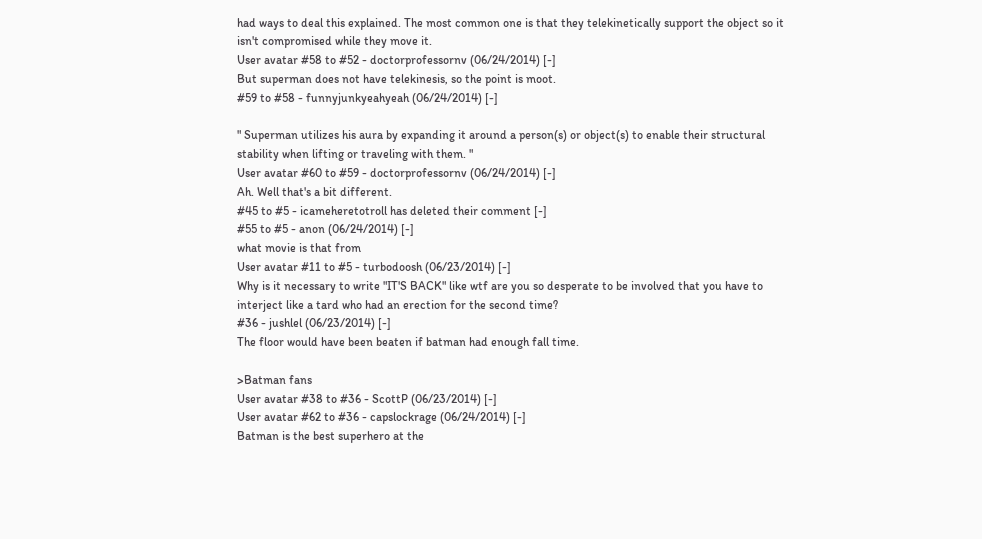had ways to deal this explained. The most common one is that they telekinetically support the object so it isn't compromised while they move it.
User avatar #58 to #52 - doctorprofessornv (06/24/2014) [-]
But superman does not have telekinesis, so the point is moot.
#59 to #58 - funnyjunkyeahyeah (06/24/2014) [-]

" Superman utilizes his aura by expanding it around a person(s) or object(s) to enable their structural stability when lifting or traveling with them. "
User avatar #60 to #59 - doctorprofessornv (06/24/2014) [-]
Ah. Well that's a bit different.
#45 to #5 - icameheretotroll has deleted their comment [-]
#55 to #5 - anon (06/24/2014) [-]
what movie is that from
User avatar #11 to #5 - turbodoosh (06/23/2014) [-]
Why is it necessary to write "IT'S BACK" like wtf are you so desperate to be involved that you have to interject like a tard who had an erection for the second time?
#36 - jushlel (06/23/2014) [-]
The floor would have been beaten if batman had enough fall time.

>Batman fans
User avatar #38 to #36 - ScottP (06/23/2014) [-]
User avatar #62 to #36 - capslockrage (06/24/2014) [-]
Batman is the best superhero at the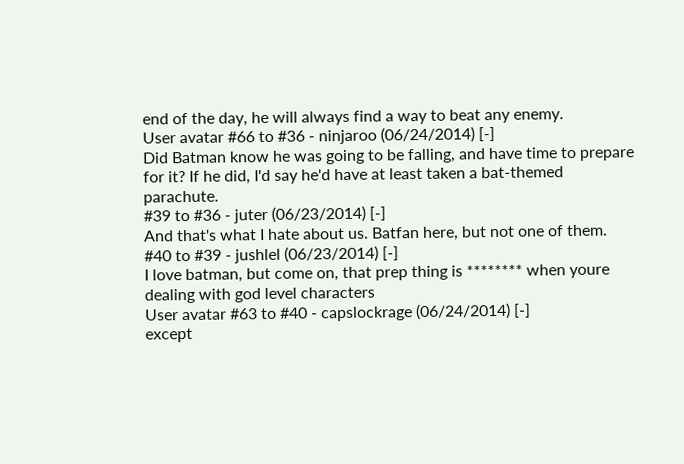end of the day, he will always find a way to beat any enemy.
User avatar #66 to #36 - ninjaroo (06/24/2014) [-]
Did Batman know he was going to be falling, and have time to prepare for it? If he did, I'd say he'd have at least taken a bat-themed parachute.
#39 to #36 - juter (06/23/2014) [-]
And that's what I hate about us. Batfan here, but not one of them.
#40 to #39 - jushlel (06/23/2014) [-]
I love batman, but come on, that prep thing is ******** when youre dealing with god level characters
User avatar #63 to #40 - capslockrage (06/24/2014) [-]
except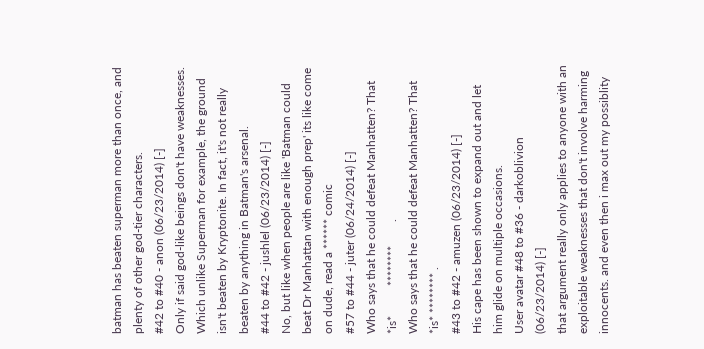batman has beaten superman more than once, and plenty of other god-tier characters.
#42 to #40 - anon (06/23/2014) [-]
Only if said god-like beings don't have weaknesses. Which unlike Superman for example, the ground isn't beaten by Kryptonite. In fact, it's not really beaten by anything in Batman's arsenal.
#44 to #42 - jushlel (06/23/2014) [-]
No, but like when people are like 'Batman could beat Dr Manhattan with enough prep' its like come on dude, read a ****** comic
#57 to #44 - juter (06/24/2014) [-]
Who says that he could defeat Manhatten? That *is*          ********        .
Who says that he could defeat Manhatten? That *is* ******** .
#43 to #42 - amuzen (06/23/2014) [-]
His cape has been shown to expand out and let him glide on multiple occasions.
User avatar #48 to #36 - darkoblivion (06/23/2014) [-]
that argument really only applies to anyone with an exploitable weaknesses that don't involve harming innocents. and even then i max out my possiblity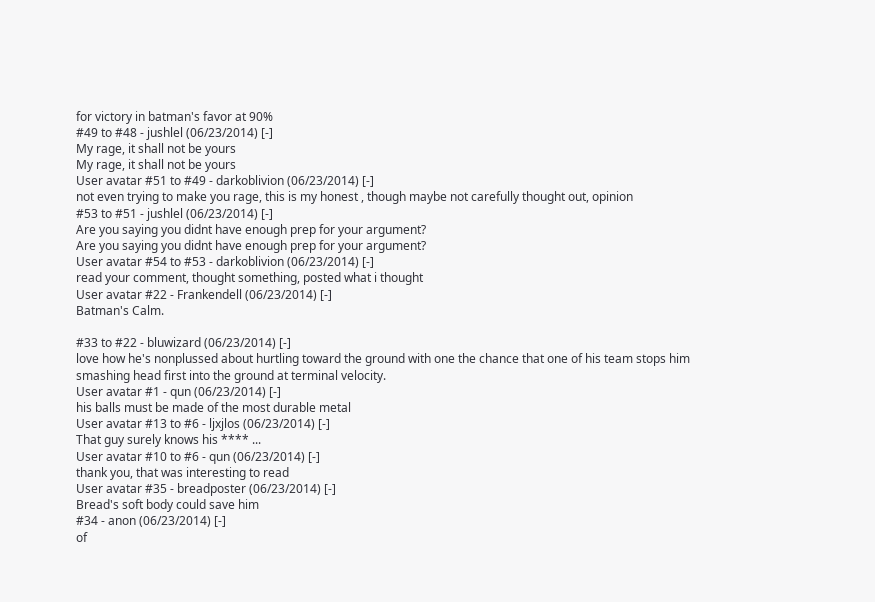for victory in batman's favor at 90%
#49 to #48 - jushlel (06/23/2014) [-]
My rage, it shall not be yours
My rage, it shall not be yours
User avatar #51 to #49 - darkoblivion (06/23/2014) [-]
not even trying to make you rage, this is my honest , though maybe not carefully thought out, opinion
#53 to #51 - jushlel (06/23/2014) [-]
Are you saying you didnt have enough prep for your argument?
Are you saying you didnt have enough prep for your argument?
User avatar #54 to #53 - darkoblivion (06/23/2014) [-]
read your comment, thought something, posted what i thought
User avatar #22 - Frankendell (06/23/2014) [-]
Batman's Calm.

#33 to #22 - bluwizard (06/23/2014) [-]
love how he's nonplussed about hurtling toward the ground with one the chance that one of his team stops him smashing head first into the ground at terminal velocity.
User avatar #1 - qun (06/23/2014) [-]
his balls must be made of the most durable metal
User avatar #13 to #6 - ljxjlos (06/23/2014) [-]
That guy surely knows his **** ...
User avatar #10 to #6 - qun (06/23/2014) [-]
thank you, that was interesting to read
User avatar #35 - breadposter (06/23/2014) [-]
Bread's soft body could save him
#34 - anon (06/23/2014) [-]
of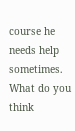course he needs help sometimes. What do you think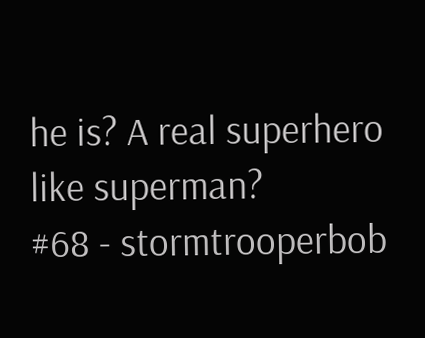he is? A real superhero like superman?
#68 - stormtrooperbob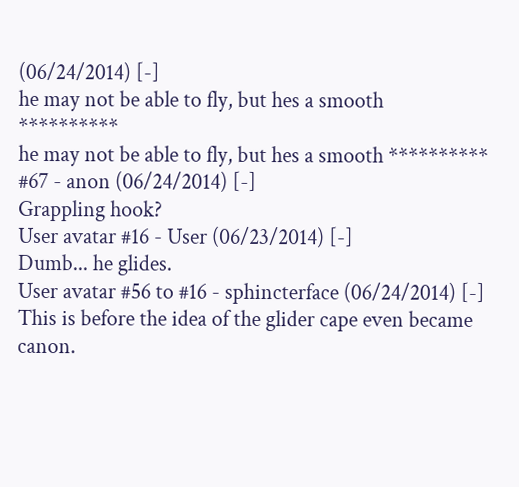(06/24/2014) [-]
he may not be able to fly, but hes a smooth             **********
he may not be able to fly, but hes a smooth **********
#67 - anon (06/24/2014) [-]
Grappling hook?
User avatar #16 - User (06/23/2014) [-]
Dumb... he glides.
User avatar #56 to #16 - sphincterface (06/24/2014) [-]
This is before the idea of the glider cape even became canon.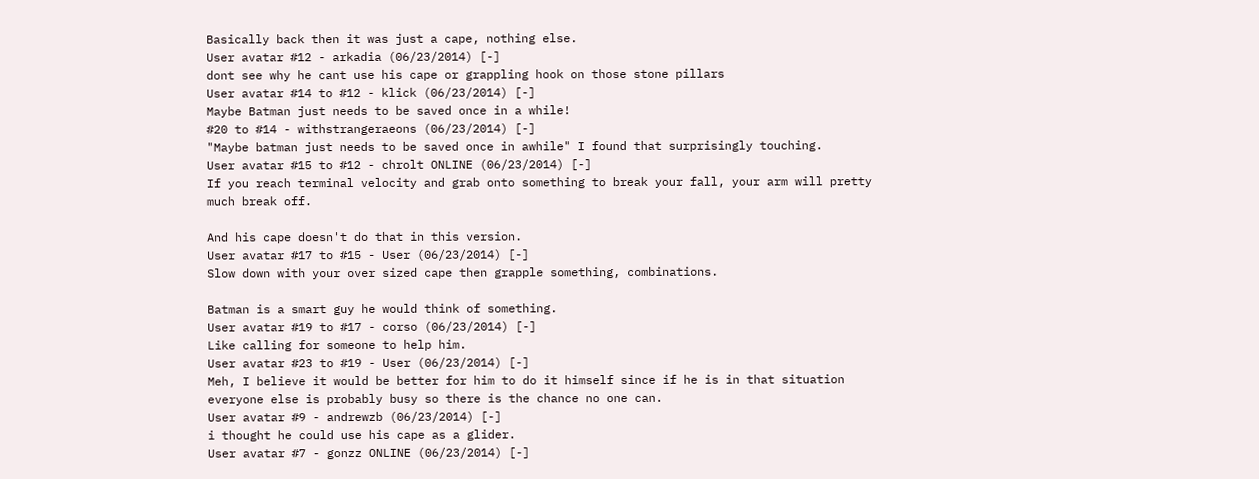Basically back then it was just a cape, nothing else.
User avatar #12 - arkadia (06/23/2014) [-]
dont see why he cant use his cape or grappling hook on those stone pillars
User avatar #14 to #12 - klick (06/23/2014) [-]
Maybe Batman just needs to be saved once in a while!
#20 to #14 - withstrangeraeons (06/23/2014) [-]
"Maybe batman just needs to be saved once in awhile" I found that surprisingly touching.
User avatar #15 to #12 - chrolt ONLINE (06/23/2014) [-]
If you reach terminal velocity and grab onto something to break your fall, your arm will pretty much break off.

And his cape doesn't do that in this version.
User avatar #17 to #15 - User (06/23/2014) [-]
Slow down with your over sized cape then grapple something, combinations.

Batman is a smart guy he would think of something.
User avatar #19 to #17 - corso (06/23/2014) [-]
Like calling for someone to help him.
User avatar #23 to #19 - User (06/23/2014) [-]
Meh, I believe it would be better for him to do it himself since if he is in that situation everyone else is probably busy so there is the chance no one can.
User avatar #9 - andrewzb (06/23/2014) [-]
i thought he could use his cape as a glider.
User avatar #7 - gonzz ONLINE (06/23/2014) [-]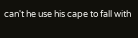can't he use his cape to fall with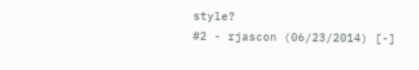style?
#2 - rjascon (06/23/2014) [-]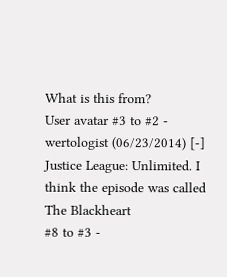What is this from?
User avatar #3 to #2 - wertologist (06/23/2014) [-]
Justice League: Unlimited. I think the episode was called The Blackheart
#8 to #3 -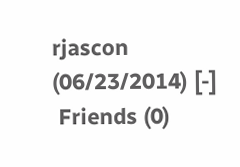rjascon (06/23/2014) [-]
 Friends (0)